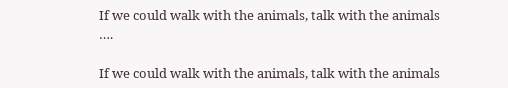If we could walk with the animals, talk with the animals ….

If we could walk with the animals, talk with the animals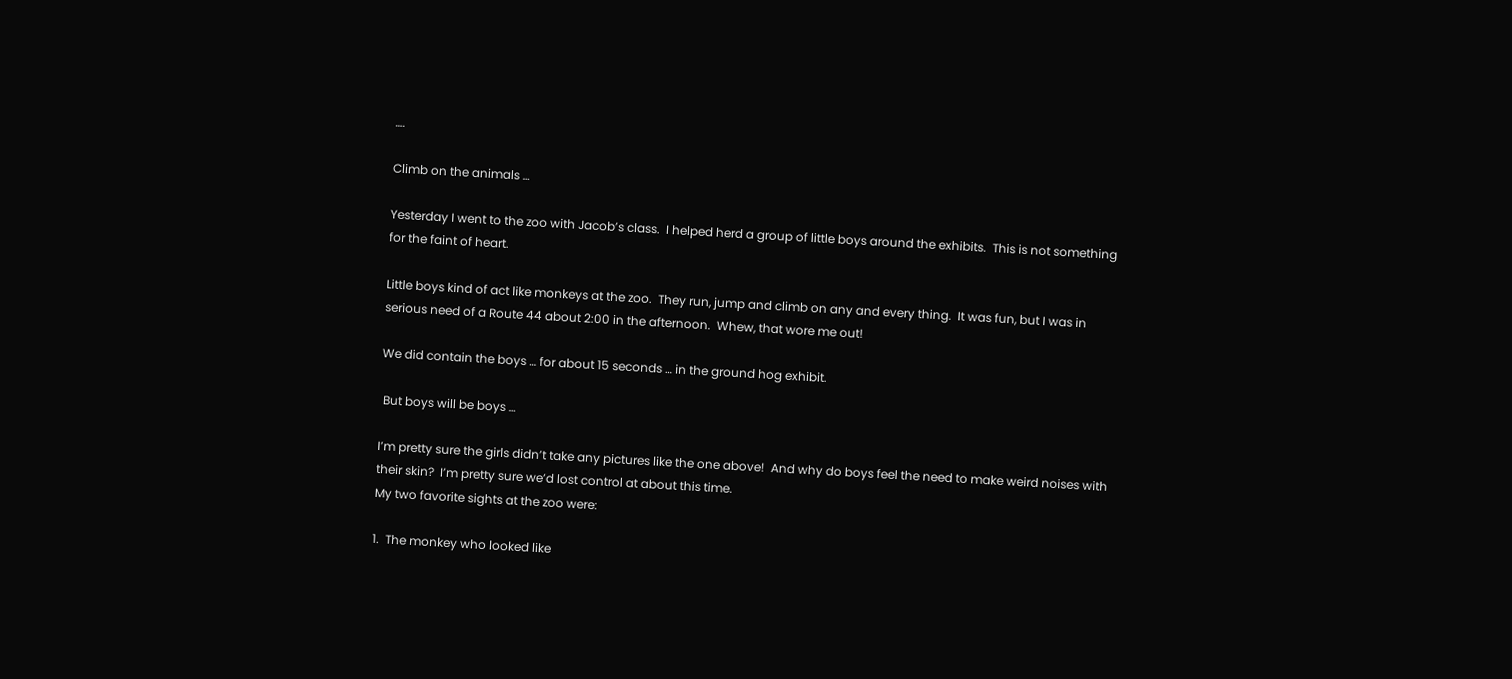….

Climb on the animals …

Yesterday I went to the zoo with Jacob’s class.  I helped herd a group of little boys around the exhibits.  This is not something for the faint of heart.

Little boys kind of act like monkeys at the zoo.  They run, jump and climb on any and every thing.  It was fun, but I was in serious need of a Route 44 about 2:00 in the afternoon.  Whew, that wore me out!

We did contain the boys … for about 15 seconds … in the ground hog exhibit.

 But boys will be boys …

I’m pretty sure the girls didn’t take any pictures like the one above!  And why do boys feel the need to make weird noises with their skin?  I’m pretty sure we’d lost control at about this time.
My two favorite sights at the zoo were:

1.  The monkey who looked like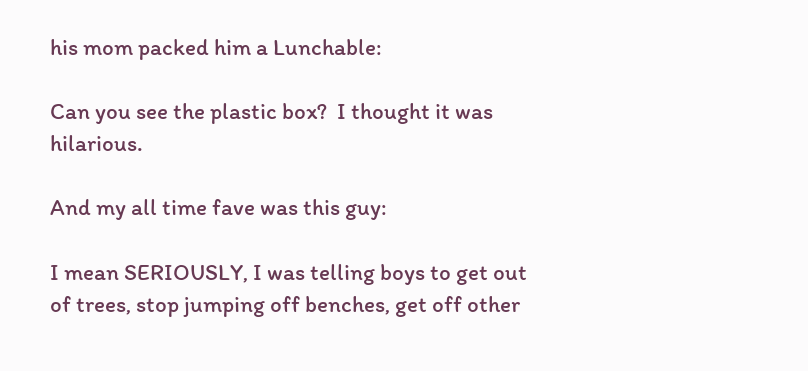his mom packed him a Lunchable:

Can you see the plastic box?  I thought it was hilarious.

And my all time fave was this guy:

I mean SERIOUSLY, I was telling boys to get out of trees, stop jumping off benches, get off other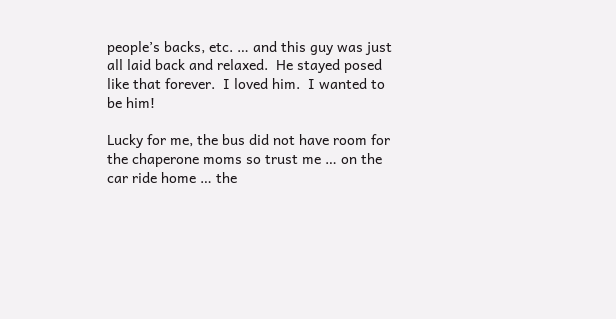people’s backs, etc. … and this guy was just all laid back and relaxed.  He stayed posed like that forever.  I loved him.  I wanted to be him!

Lucky for me, the bus did not have room for the chaperone moms so trust me … on the car ride home … the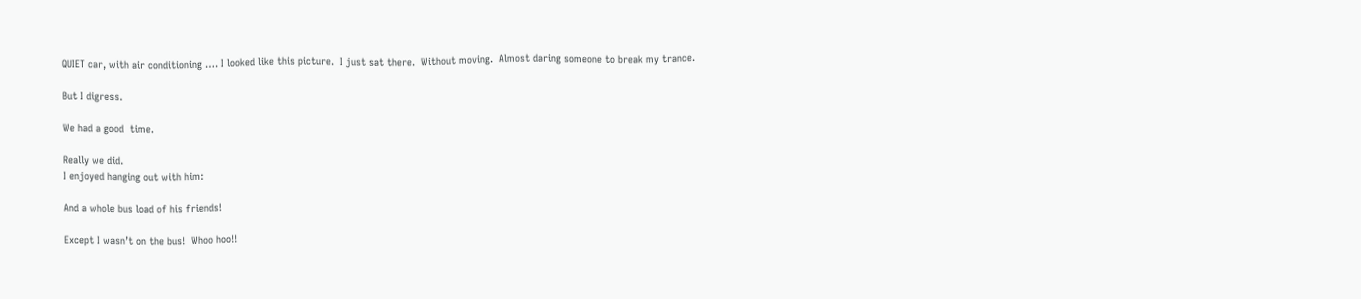QUIET car, with air conditioning …. I looked like this picture.  I just sat there.  Without moving.  Almost daring someone to break my trance.

But I digress.

We had a good  time.

Really we did.
I enjoyed hanging out with him:

And a whole bus load of his friends!

Except I wasn’t on the bus!  Whoo hoo!!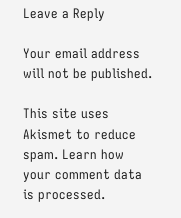Leave a Reply

Your email address will not be published.

This site uses Akismet to reduce spam. Learn how your comment data is processed.